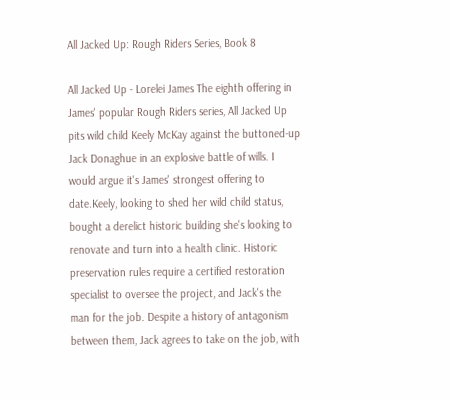All Jacked Up: Rough Riders Series, Book 8

All Jacked Up - Lorelei James The eighth offering in James' popular Rough Riders series, All Jacked Up pits wild child Keely McKay against the buttoned-up Jack Donaghue in an explosive battle of wills. I would argue it's James' strongest offering to date.Keely, looking to shed her wild child status, bought a derelict historic building she's looking to renovate and turn into a health clinic. Historic preservation rules require a certified restoration specialist to oversee the project, and Jack's the man for the job. Despite a history of antagonism between them, Jack agrees to take on the job, with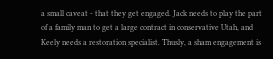a small caveat - that they get engaged. Jack needs to play the part of a family man to get a large contract in conservative Utah, and Keely needs a restoration specialist. Thusly, a sham engagement is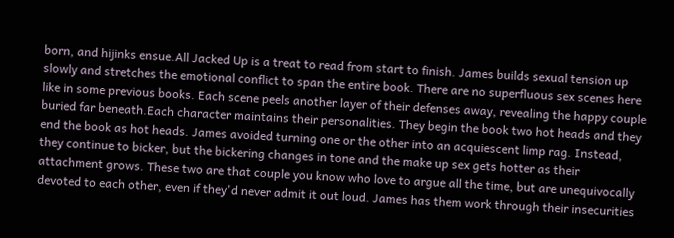born, and hijinks ensue.All Jacked Up is a treat to read from start to finish. James builds sexual tension up slowly and stretches the emotional conflict to span the entire book. There are no superfluous sex scenes here like in some previous books. Each scene peels another layer of their defenses away, revealing the happy couple buried far beneath.Each character maintains their personalities. They begin the book two hot heads and they end the book as hot heads. James avoided turning one or the other into an acquiescent limp rag. Instead, they continue to bicker, but the bickering changes in tone and the make up sex gets hotter as their attachment grows. These two are that couple you know who love to argue all the time, but are unequivocally devoted to each other, even if they'd never admit it out loud. James has them work through their insecurities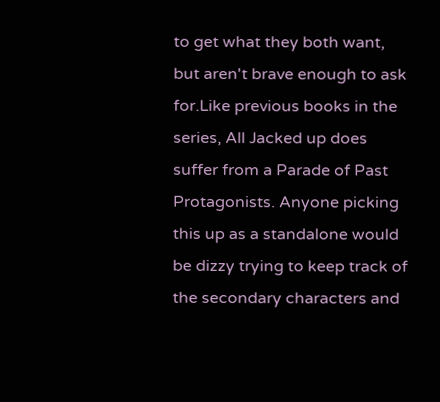to get what they both want, but aren't brave enough to ask for.Like previous books in the series, All Jacked up does suffer from a Parade of Past Protagonists. Anyone picking this up as a standalone would be dizzy trying to keep track of the secondary characters and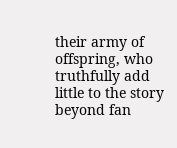their army of offspring, who truthfully add little to the story beyond fan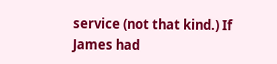service (not that kind.) If James had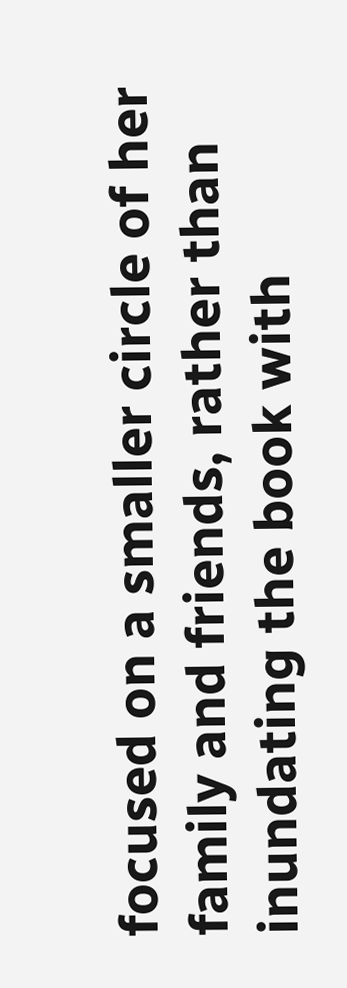focused on a smaller circle of her family and friends, rather than inundating the book with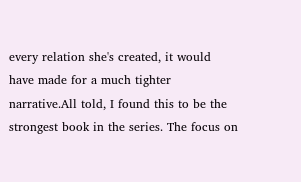every relation she's created, it would have made for a much tighter narrative.All told, I found this to be the strongest book in the series. The focus on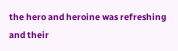the hero and heroine was refreshing and their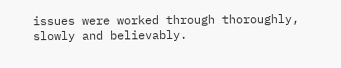issues were worked through thoroughly, slowly and believably.